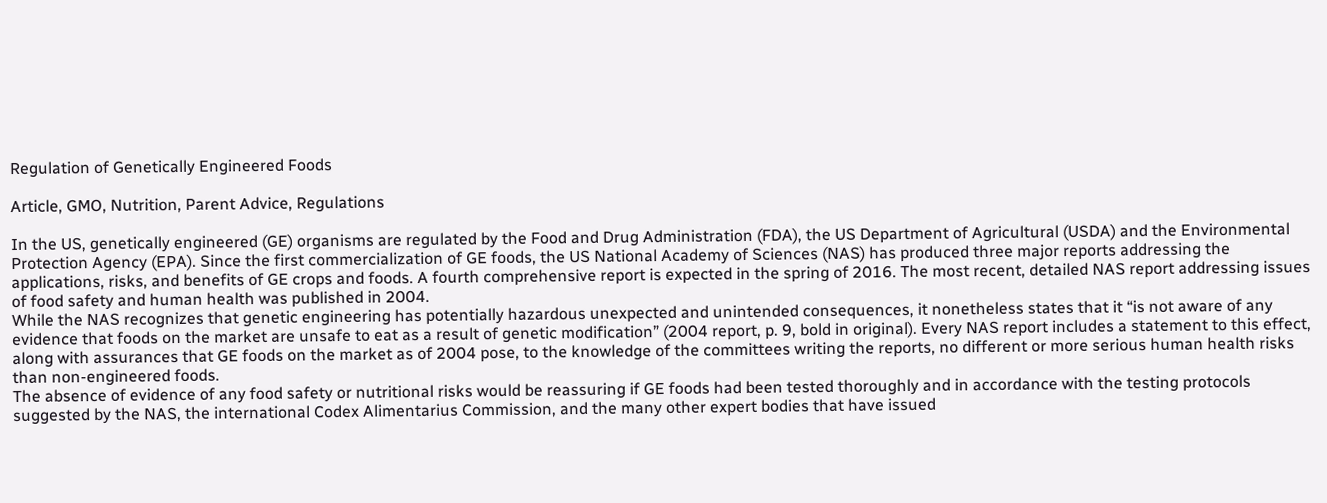Regulation of Genetically Engineered Foods

Article, GMO, Nutrition, Parent Advice, Regulations

In the US, genetically engineered (GE) organisms are regulated by the Food and Drug Administration (FDA), the US Department of Agricultural (USDA) and the Environmental Protection Agency (EPA). Since the first commercialization of GE foods, the US National Academy of Sciences (NAS) has produced three major reports addressing the applications, risks, and benefits of GE crops and foods. A fourth comprehensive report is expected in the spring of 2016. The most recent, detailed NAS report addressing issues of food safety and human health was published in 2004.
While the NAS recognizes that genetic engineering has potentially hazardous unexpected and unintended consequences, it nonetheless states that it “is not aware of any evidence that foods on the market are unsafe to eat as a result of genetic modification” (2004 report, p. 9, bold in original). Every NAS report includes a statement to this effect, along with assurances that GE foods on the market as of 2004 pose, to the knowledge of the committees writing the reports, no different or more serious human health risks than non-engineered foods.
The absence of evidence of any food safety or nutritional risks would be reassuring if GE foods had been tested thoroughly and in accordance with the testing protocols suggested by the NAS, the international Codex Alimentarius Commission, and the many other expert bodies that have issued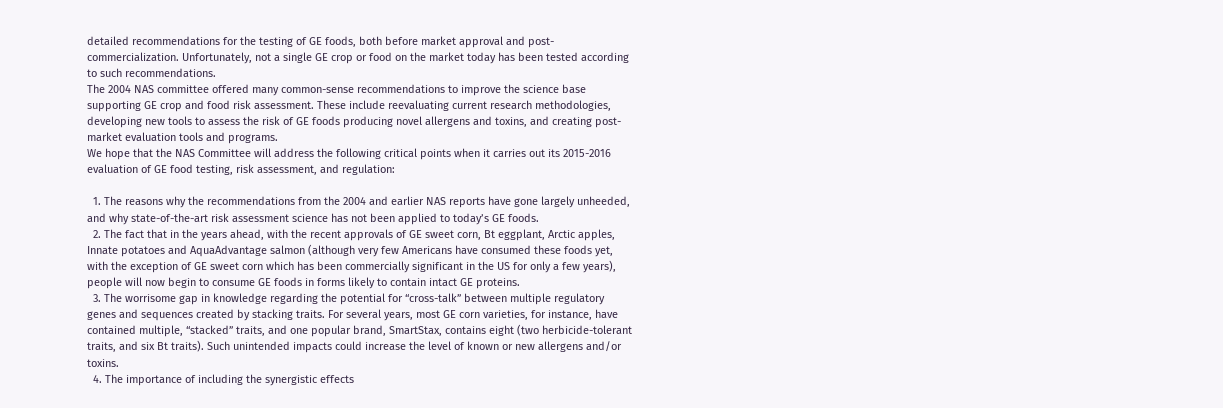detailed recommendations for the testing of GE foods, both before market approval and post-commercialization. Unfortunately, not a single GE crop or food on the market today has been tested according to such recommendations.
The 2004 NAS committee offered many common-sense recommendations to improve the science base supporting GE crop and food risk assessment. These include reevaluating current research methodologies, developing new tools to assess the risk of GE foods producing novel allergens and toxins, and creating post-market evaluation tools and programs.
We hope that the NAS Committee will address the following critical points when it carries out its 2015-2016 evaluation of GE food testing, risk assessment, and regulation:

  1. The reasons why the recommendations from the 2004 and earlier NAS reports have gone largely unheeded, and why state-of-the-art risk assessment science has not been applied to today’s GE foods.
  2. The fact that in the years ahead, with the recent approvals of GE sweet corn, Bt eggplant, Arctic apples, Innate potatoes and AquaAdvantage salmon (although very few Americans have consumed these foods yet, with the exception of GE sweet corn which has been commercially significant in the US for only a few years), people will now begin to consume GE foods in forms likely to contain intact GE proteins.
  3. The worrisome gap in knowledge regarding the potential for “cross-talk” between multiple regulatory genes and sequences created by stacking traits. For several years, most GE corn varieties, for instance, have contained multiple, “stacked” traits, and one popular brand, SmartStax, contains eight (two herbicide-tolerant traits, and six Bt traits). Such unintended impacts could increase the level of known or new allergens and/or toxins.
  4. The importance of including the synergistic effects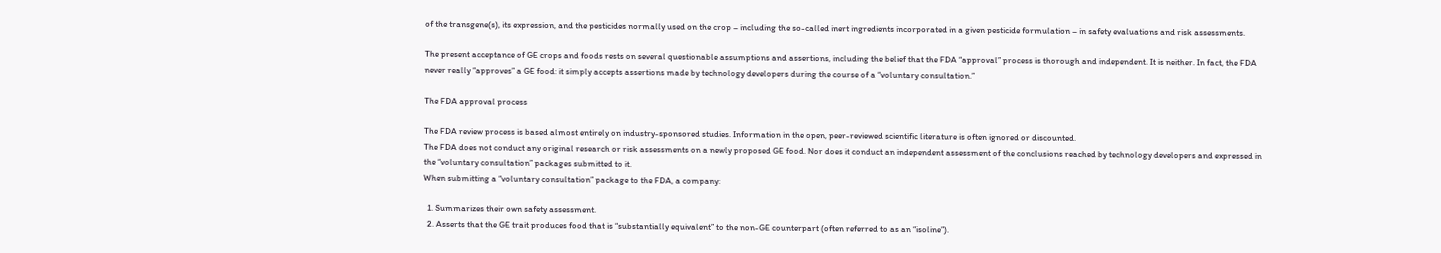of the transgene(s), its expression, and the pesticides normally used on the crop – including the so-called inert ingredients incorporated in a given pesticide formulation – in safety evaluations and risk assessments.

The present acceptance of GE crops and foods rests on several questionable assumptions and assertions, including the belief that the FDA “approval” process is thorough and independent. It is neither. In fact, the FDA never really “approves” a GE food: it simply accepts assertions made by technology developers during the course of a “voluntary consultation.”

The FDA approval process

The FDA review process is based almost entirely on industry-sponsored studies. Information in the open, peer-reviewed scientific literature is often ignored or discounted.
The FDA does not conduct any original research or risk assessments on a newly proposed GE food. Nor does it conduct an independent assessment of the conclusions reached by technology developers and expressed in the “voluntary consultation” packages submitted to it.
When submitting a “voluntary consultation” package to the FDA, a company:

  1. Summarizes their own safety assessment.
  2. Asserts that the GE trait produces food that is “substantially equivalent” to the non-GE counterpart (often referred to as an “isoline”).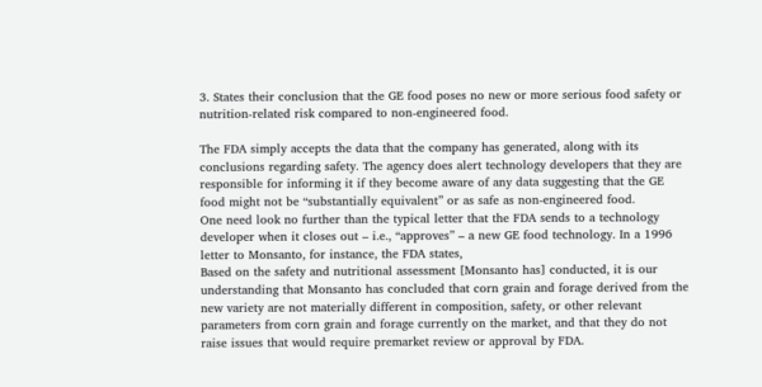3. States their conclusion that the GE food poses no new or more serious food safety or nutrition-related risk compared to non-engineered food.

The FDA simply accepts the data that the company has generated, along with its conclusions regarding safety. The agency does alert technology developers that they are responsible for informing it if they become aware of any data suggesting that the GE food might not be “substantially equivalent” or as safe as non-engineered food.
One need look no further than the typical letter that the FDA sends to a technology developer when it closes out – i.e., “approves” – a new GE food technology. In a 1996 letter to Monsanto, for instance, the FDA states,
Based on the safety and nutritional assessment [Monsanto has] conducted, it is our understanding that Monsanto has concluded that corn grain and forage derived from the new variety are not materially different in composition, safety, or other relevant parameters from corn grain and forage currently on the market, and that they do not raise issues that would require premarket review or approval by FDA.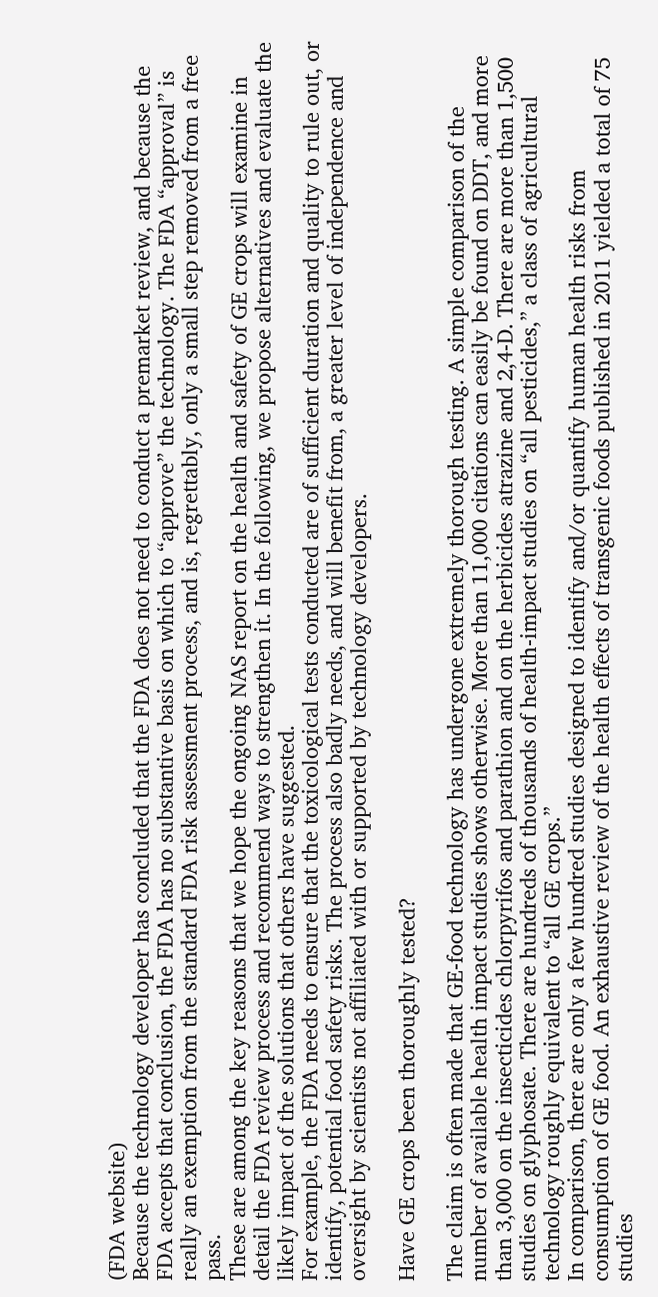(FDA website)
Because the technology developer has concluded that the FDA does not need to conduct a premarket review, and because the FDA accepts that conclusion, the FDA has no substantive basis on which to “approve” the technology. The FDA “approval” is really an exemption from the standard FDA risk assessment process, and is, regrettably, only a small step removed from a free pass.
These are among the key reasons that we hope the ongoing NAS report on the health and safety of GE crops will examine in detail the FDA review process and recommend ways to strengthen it. In the following, we propose alternatives and evaluate the likely impact of the solutions that others have suggested.
For example, the FDA needs to ensure that the toxicological tests conducted are of sufficient duration and quality to rule out, or identify, potential food safety risks. The process also badly needs, and will benefit from, a greater level of independence and oversight by scientists not affiliated with or supported by technology developers.

Have GE crops been thoroughly tested?

The claim is often made that GE-food technology has undergone extremely thorough testing. A simple comparison of the number of available health impact studies shows otherwise. More than 11,000 citations can easily be found on DDT, and more than 3,000 on the insecticides chlorpyrifos and parathion and on the herbicides atrazine and 2,4-D. There are more than 1,500 studies on glyphosate. There are hundreds of thousands of health-impact studies on “all pesticides,” a class of agricultural technology roughly equivalent to “all GE crops.”
In comparison, there are only a few hundred studies designed to identify and/or quantify human health risks from consumption of GE food. An exhaustive review of the health effects of transgenic foods published in 2011 yielded a total of 75 studies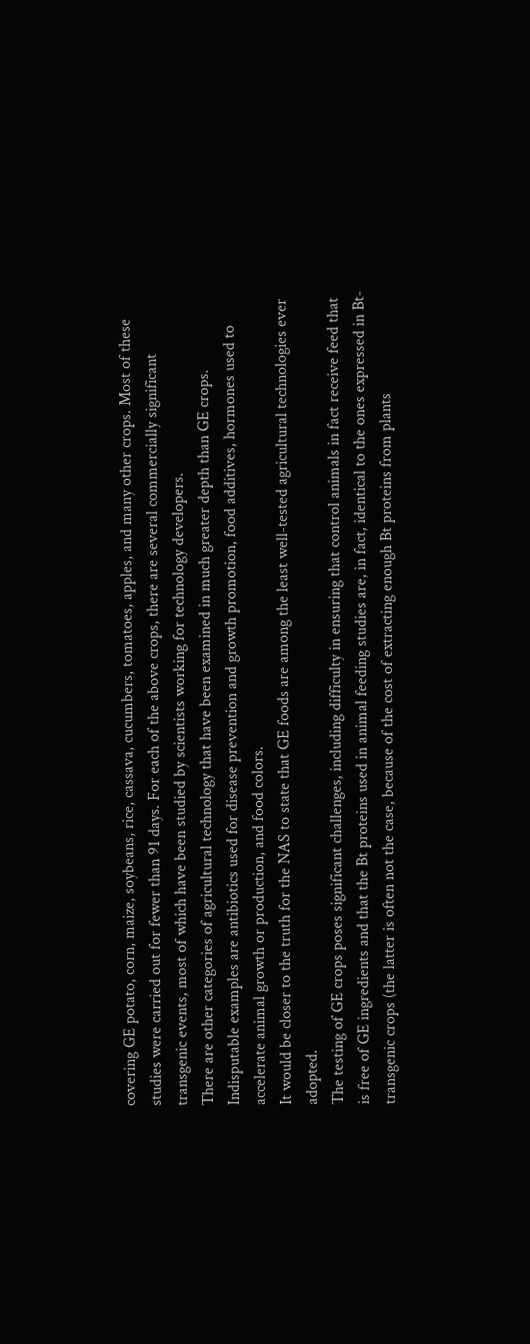covering GE potato, corn, maize, soybeans, rice, cassava, cucumbers, tomatoes, apples, and many other crops. Most of these studies were carried out for fewer than 91 days. For each of the above crops, there are several commercially significant transgenic events, most of which have been studied by scientists working for technology developers.
There are other categories of agricultural technology that have been examined in much greater depth than GE crops. Indisputable examples are antibiotics used for disease prevention and growth promotion, food additives, hormones used to accelerate animal growth or production, and food colors.
It would be closer to the truth for the NAS to state that GE foods are among the least well-tested agricultural technologies ever adopted.
The testing of GE crops poses significant challenges, including difficulty in ensuring that control animals in fact receive feed that is free of GE ingredients and that the Bt proteins used in animal feeding studies are, in fact, identical to the ones expressed in Bt-transgenic crops (the latter is often not the case, because of the cost of extracting enough Bt proteins from plants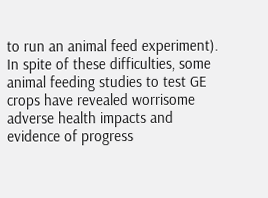to run an animal feed experiment).
In spite of these difficulties, some animal feeding studies to test GE crops have revealed worrisome adverse health impacts and evidence of progress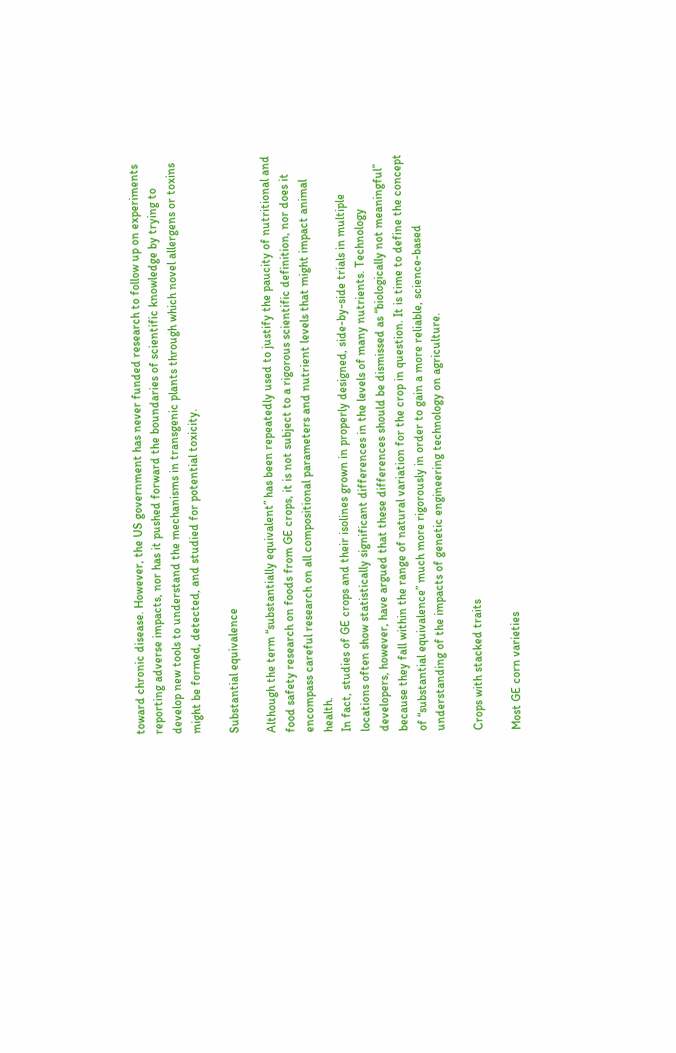toward chronic disease. However, the US government has never funded research to follow up on experiments reporting adverse impacts, nor has it pushed forward the boundaries of scientific knowledge by trying to develop new tools to understand the mechanisms in transgenic plants through which novel allergens or toxins might be formed, detected, and studied for potential toxicity.

Substantial equivalence

Although the term “substantially equivalent” has been repeatedly used to justify the paucity of nutritional and food safety research on foods from GE crops, it is not subject to a rigorous scientific definition, nor does it encompass careful research on all compositional parameters and nutrient levels that might impact animal health.
In fact, studies of GE crops and their isolines grown in properly designed, side-by-side trials in multiple locations often show statistically significant differences in the levels of many nutrients. Technology developers, however, have argued that these differences should be dismissed as “biologically not meaningful” because they fall within the range of natural variation for the crop in question. It is time to define the concept of “substantial equivalence” much more rigorously in order to gain a more reliable, science-based understanding of the impacts of genetic engineering technology on agriculture.

Crops with stacked traits

Most GE corn varieties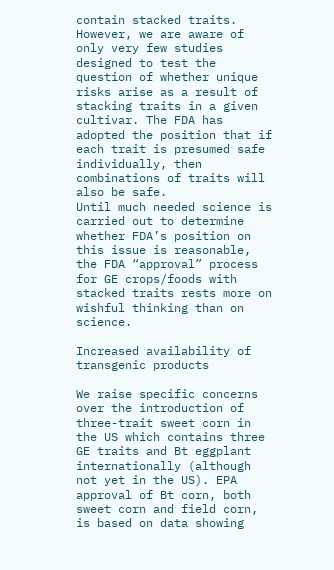contain stacked traits. However, we are aware of only very few studies designed to test the question of whether unique risks arise as a result of stacking traits in a given cultivar. The FDA has adopted the position that if each trait is presumed safe individually, then combinations of traits will also be safe.
Until much needed science is carried out to determine whether FDA’s position on this issue is reasonable, the FDA “approval” process for GE crops/foods with stacked traits rests more on wishful thinking than on science.

Increased availability of transgenic products

We raise specific concerns over the introduction of three-trait sweet corn in the US which contains three GE traits and Bt eggplant internationally (although not yet in the US). EPA approval of Bt corn, both sweet corn and field corn, is based on data showing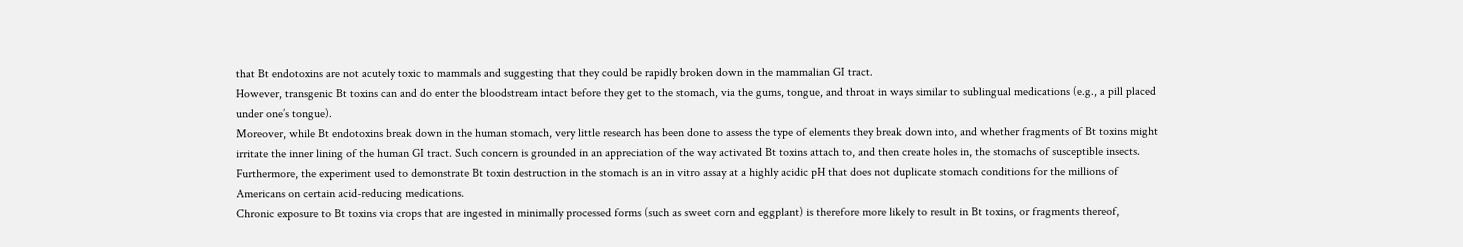that Bt endotoxins are not acutely toxic to mammals and suggesting that they could be rapidly broken down in the mammalian GI tract.
However, transgenic Bt toxins can and do enter the bloodstream intact before they get to the stomach, via the gums, tongue, and throat in ways similar to sublingual medications (e.g., a pill placed under one’s tongue).
Moreover, while Bt endotoxins break down in the human stomach, very little research has been done to assess the type of elements they break down into, and whether fragments of Bt toxins might irritate the inner lining of the human GI tract. Such concern is grounded in an appreciation of the way activated Bt toxins attach to, and then create holes in, the stomachs of susceptible insects.
Furthermore, the experiment used to demonstrate Bt toxin destruction in the stomach is an in vitro assay at a highly acidic pH that does not duplicate stomach conditions for the millions of Americans on certain acid-reducing medications.
Chronic exposure to Bt toxins via crops that are ingested in minimally processed forms (such as sweet corn and eggplant) is therefore more likely to result in Bt toxins, or fragments thereof,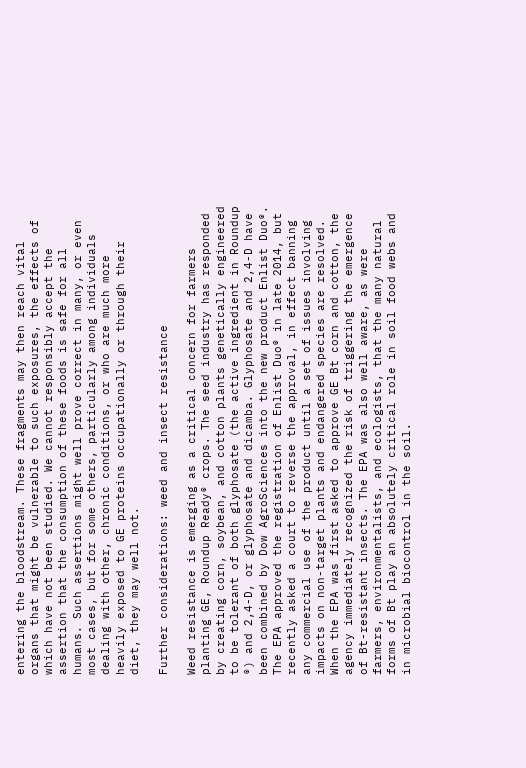entering the bloodstream. These fragments may then reach vital organs that might be vulnerable to such exposures, the effects of which have not been studied. We cannot responsibly accept the assertion that the consumption of these foods is safe for all humans. Such assertions might well prove correct in many, or even most cases, but for some others, particularly among individuals dealing with other, chronic conditions, or who are much more heavily exposed to GE proteins occupationally or through their diet, they may well not.

Further considerations: weed and insect resistance

Weed resistance is emerging as a critical concern for farmers planting GE, Roundup Ready® crops. The seed industry has responded by creating corn, soybean, and cotton plants genetically engineered to be tolerant of both glyphosate (the active ingredient in Roundup ®) and 2,4-D, or glyphosate and dicamba. Glyphosate and 2,4-D have been combined by Dow AgroSciences into the new product Enlist Duo®. The EPA approved the registration of Enlist Duo® in late 2014, but recently asked a court to reverse the approval, in effect banning any commercial use of the product until a set of issues involving impacts on non-target plants and endangered species are resolved.
When the EPA was first asked to approve GE Bt corn and cotton, the agency immediately recognized the risk of triggering the emergence of Bt-resistant insects. The EPA was also well aware, as were farmers, environmentalists, and ecologists, that the many natural forms of Bt play an absolutely critical role in soil food webs and in microbial biocontrol in the soil.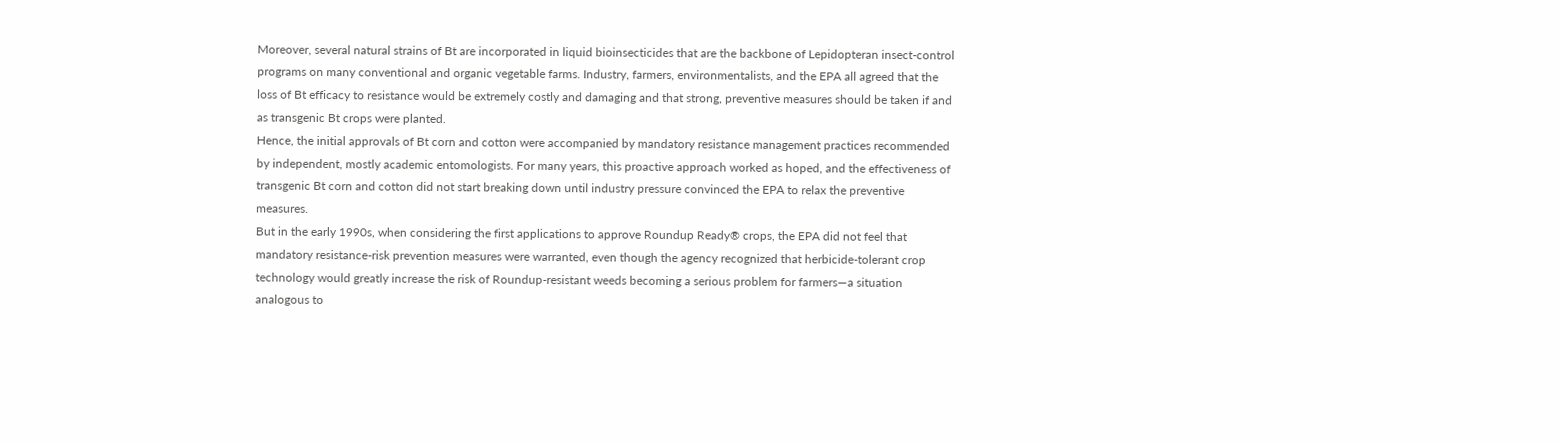Moreover, several natural strains of Bt are incorporated in liquid bioinsecticides that are the backbone of Lepidopteran insect-control programs on many conventional and organic vegetable farms. Industry, farmers, environmentalists, and the EPA all agreed that the loss of Bt efficacy to resistance would be extremely costly and damaging and that strong, preventive measures should be taken if and as transgenic Bt crops were planted.
Hence, the initial approvals of Bt corn and cotton were accompanied by mandatory resistance management practices recommended by independent, mostly academic entomologists. For many years, this proactive approach worked as hoped, and the effectiveness of transgenic Bt corn and cotton did not start breaking down until industry pressure convinced the EPA to relax the preventive measures.
But in the early 1990s, when considering the first applications to approve Roundup Ready® crops, the EPA did not feel that mandatory resistance-risk prevention measures were warranted, even though the agency recognized that herbicide-tolerant crop technology would greatly increase the risk of Roundup-resistant weeds becoming a serious problem for farmers—a situation analogous to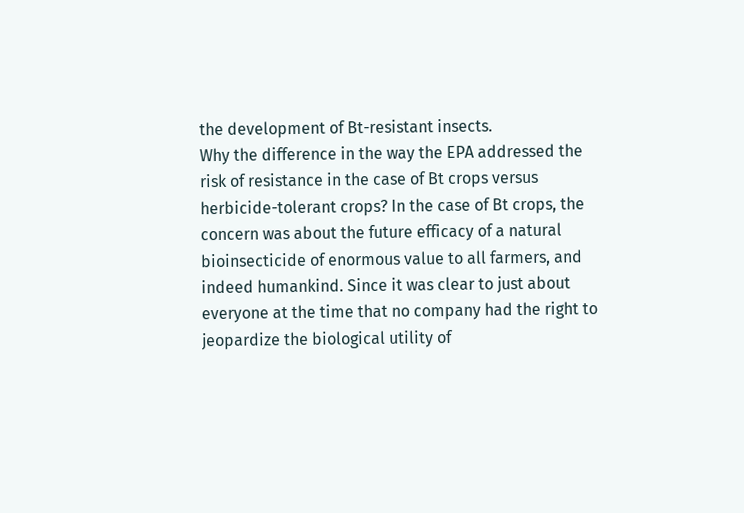the development of Bt-resistant insects.
Why the difference in the way the EPA addressed the risk of resistance in the case of Bt crops versus herbicide-tolerant crops? In the case of Bt crops, the concern was about the future efficacy of a natural bioinsecticide of enormous value to all farmers, and indeed humankind. Since it was clear to just about everyone at the time that no company had the right to jeopardize the biological utility of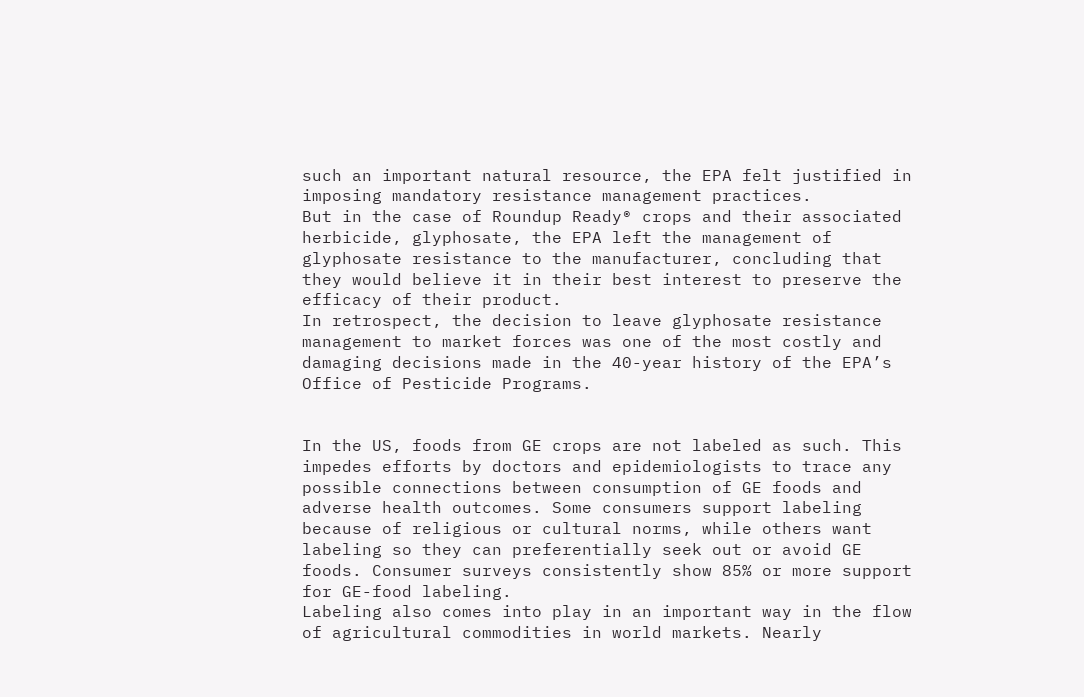such an important natural resource, the EPA felt justified in imposing mandatory resistance management practices.
But in the case of Roundup Ready® crops and their associated herbicide, glyphosate, the EPA left the management of glyphosate resistance to the manufacturer, concluding that they would believe it in their best interest to preserve the efficacy of their product.
In retrospect, the decision to leave glyphosate resistance management to market forces was one of the most costly and damaging decisions made in the 40-year history of the EPA’s Office of Pesticide Programs.


In the US, foods from GE crops are not labeled as such. This impedes efforts by doctors and epidemiologists to trace any possible connections between consumption of GE foods and adverse health outcomes. Some consumers support labeling because of religious or cultural norms, while others want labeling so they can preferentially seek out or avoid GE foods. Consumer surveys consistently show 85% or more support for GE-food labeling.
Labeling also comes into play in an important way in the flow of agricultural commodities in world markets. Nearly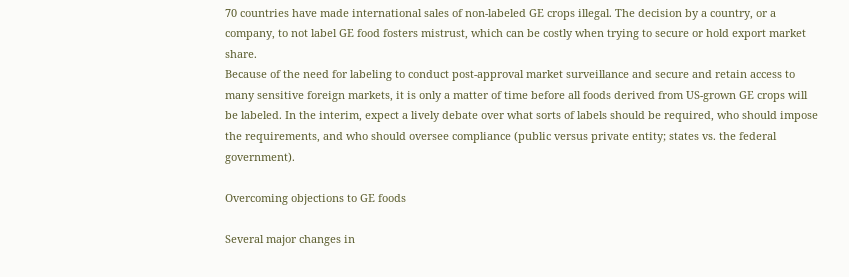70 countries have made international sales of non-labeled GE crops illegal. The decision by a country, or a company, to not label GE food fosters mistrust, which can be costly when trying to secure or hold export market share.
Because of the need for labeling to conduct post-approval market surveillance and secure and retain access to many sensitive foreign markets, it is only a matter of time before all foods derived from US-grown GE crops will be labeled. In the interim, expect a lively debate over what sorts of labels should be required, who should impose the requirements, and who should oversee compliance (public versus private entity; states vs. the federal government).

Overcoming objections to GE foods

Several major changes in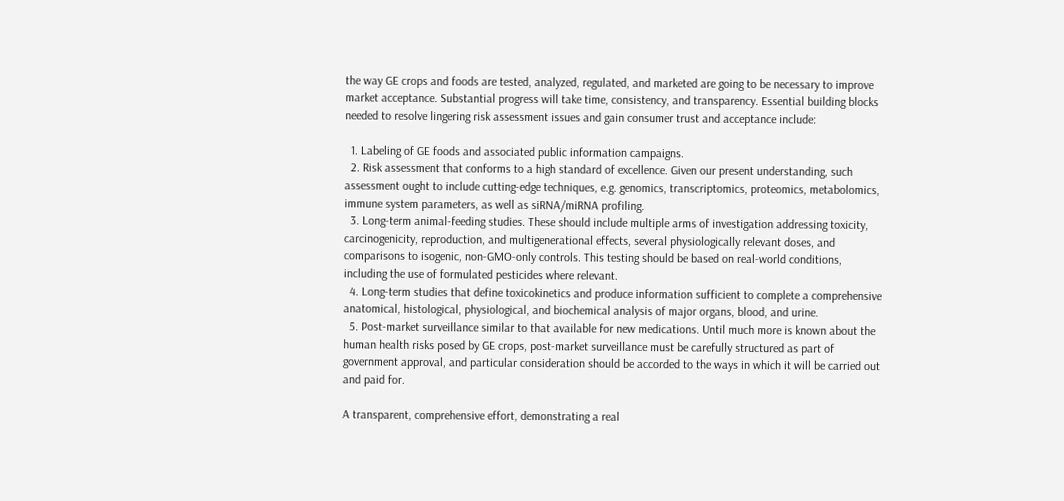the way GE crops and foods are tested, analyzed, regulated, and marketed are going to be necessary to improve market acceptance. Substantial progress will take time, consistency, and transparency. Essential building blocks needed to resolve lingering risk assessment issues and gain consumer trust and acceptance include:

  1. Labeling of GE foods and associated public information campaigns.
  2. Risk assessment that conforms to a high standard of excellence. Given our present understanding, such assessment ought to include cutting-edge techniques, e.g. genomics, transcriptomics, proteomics, metabolomics, immune system parameters, as well as siRNA/miRNA profiling.
  3. Long-term animal-feeding studies. These should include multiple arms of investigation addressing toxicity, carcinogenicity, reproduction, and multigenerational effects, several physiologically relevant doses, and comparisons to isogenic, non-GMO-only controls. This testing should be based on real-world conditions, including the use of formulated pesticides where relevant.
  4. Long-term studies that define toxicokinetics and produce information sufficient to complete a comprehensive anatomical, histological, physiological, and biochemical analysis of major organs, blood, and urine.
  5. Post-market surveillance similar to that available for new medications. Until much more is known about the human health risks posed by GE crops, post-market surveillance must be carefully structured as part of government approval, and particular consideration should be accorded to the ways in which it will be carried out and paid for.

A transparent, comprehensive effort, demonstrating a real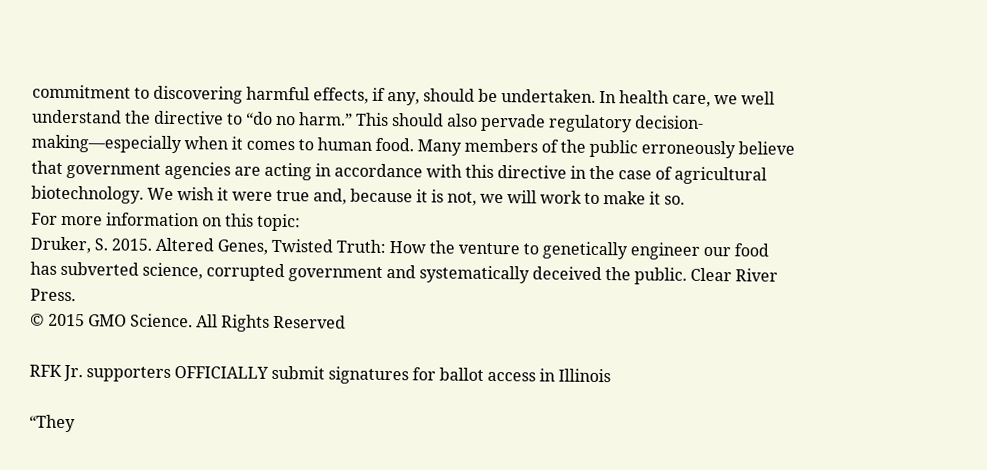commitment to discovering harmful effects, if any, should be undertaken. In health care, we well understand the directive to “do no harm.” This should also pervade regulatory decision-making—especially when it comes to human food. Many members of the public erroneously believe that government agencies are acting in accordance with this directive in the case of agricultural biotechnology. We wish it were true and, because it is not, we will work to make it so.
For more information on this topic:
Druker, S. 2015. Altered Genes, Twisted Truth: How the venture to genetically engineer our food has subverted science, corrupted government and systematically deceived the public. Clear River Press.
© 2015 GMO Science. All Rights Reserved

RFK Jr. supporters OFFICIALLY submit signatures for ballot access in Illinois

“They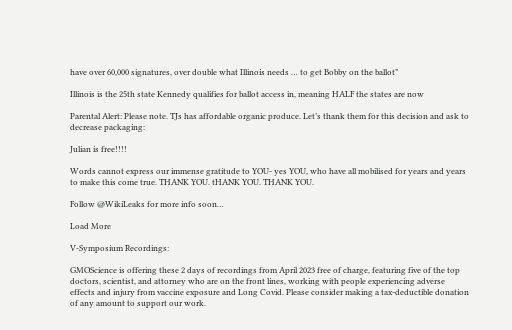have over 60,000 signatures, over double what Illinois needs … to get Bobby on the ballot”

Illinois is the 25th state Kennedy qualifies for ballot access in, meaning HALF the states are now

Parental Alert: Please note. TJs has affordable organic produce. Let’s thank them for this decision and ask to decrease packaging:

Julian is free!!!!

Words cannot express our immense gratitude to YOU- yes YOU, who have all mobilised for years and years to make this come true. THANK YOU. tHANK YOU. THANK YOU.

Follow @WikiLeaks for more info soon…

Load More

V-Symposium Recordings:

GMOScience is offering these 2 days of recordings from April 2023 free of charge, featuring five of the top doctors, scientist, and attorney who are on the front lines, working with people experiencing adverse effects and injury from vaccine exposure and Long Covid. Please consider making a tax-deductible donation of any amount to support our work.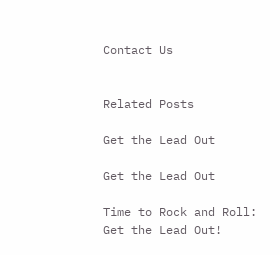Contact Us


Related Posts

Get the Lead Out

Get the Lead Out

Time to Rock and Roll: Get the Lead Out!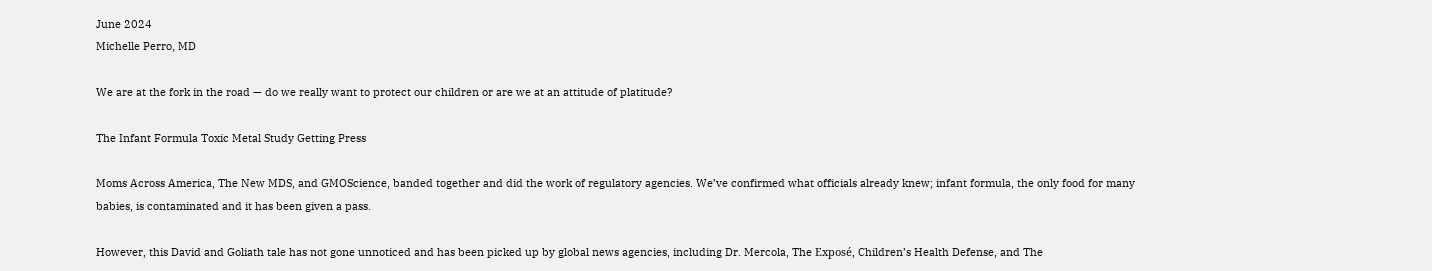June 2024
Michelle Perro, MD

We are at the fork in the road — do we really want to protect our children or are we at an attitude of platitude?

The Infant Formula Toxic Metal Study Getting Press

Moms Across America, The New MDS, and GMOScience, banded together and did the work of regulatory agencies. We’ve confirmed what officials already knew; infant formula, the only food for many babies, is contaminated and it has been given a pass.

However, this David and Goliath tale has not gone unnoticed and has been picked up by global news agencies, including Dr. Mercola, The Exposé, Children’s Health Defense, and The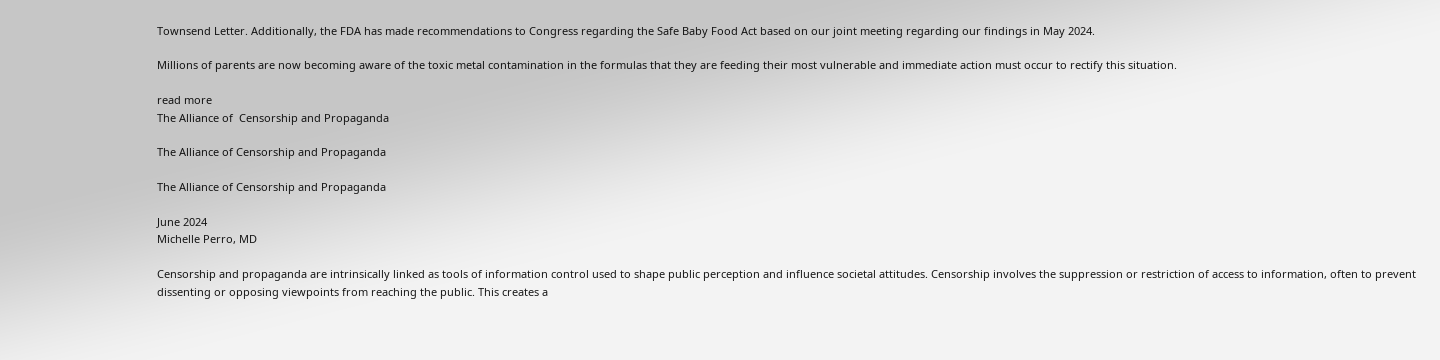Townsend Letter. Additionally, the FDA has made recommendations to Congress regarding the Safe Baby Food Act based on our joint meeting regarding our findings in May 2024.

Millions of parents are now becoming aware of the toxic metal contamination in the formulas that they are feeding their most vulnerable and immediate action must occur to rectify this situation.

read more
The Alliance of  Censorship and Propaganda

The Alliance of Censorship and Propaganda

The Alliance of Censorship and Propaganda

June 2024
Michelle Perro, MD

Censorship and propaganda are intrinsically linked as tools of information control used to shape public perception and influence societal attitudes. Censorship involves the suppression or restriction of access to information, often to prevent dissenting or opposing viewpoints from reaching the public. This creates a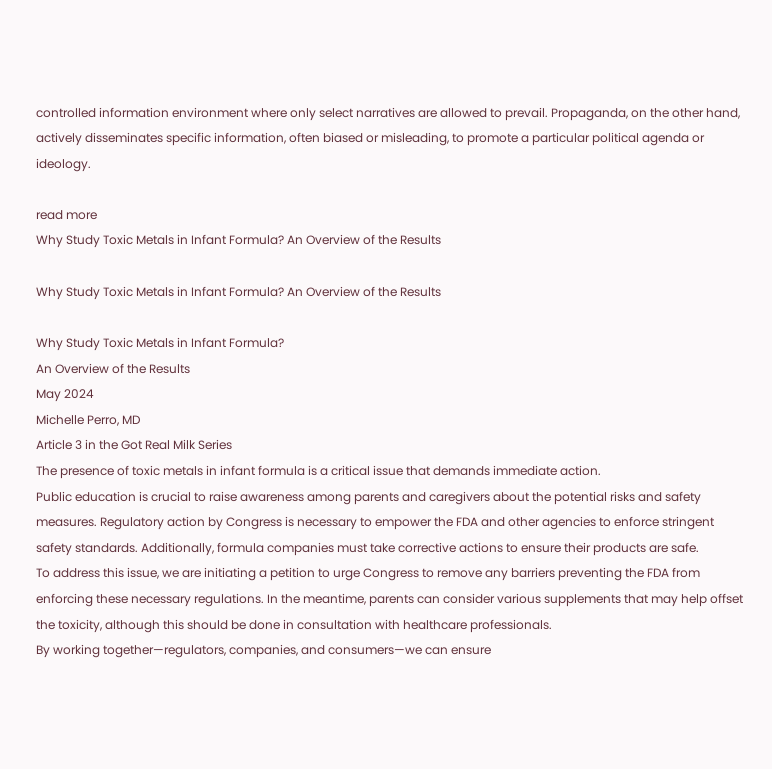controlled information environment where only select narratives are allowed to prevail. Propaganda, on the other hand, actively disseminates specific information, often biased or misleading, to promote a particular political agenda or ideology.

read more
Why Study Toxic Metals in Infant Formula? An Overview of the Results

Why Study Toxic Metals in Infant Formula? An Overview of the Results

Why Study Toxic Metals in Infant Formula?
An Overview of the Results
May 2024
Michelle Perro, MD
Article 3 in the Got Real Milk Series
The presence of toxic metals in infant formula is a critical issue that demands immediate action.
Public education is crucial to raise awareness among parents and caregivers about the potential risks and safety measures. Regulatory action by Congress is necessary to empower the FDA and other agencies to enforce stringent safety standards. Additionally, formula companies must take corrective actions to ensure their products are safe.
To address this issue, we are initiating a petition to urge Congress to remove any barriers preventing the FDA from enforcing these necessary regulations. In the meantime, parents can consider various supplements that may help offset the toxicity, although this should be done in consultation with healthcare professionals.
By working together—regulators, companies, and consumers—we can ensure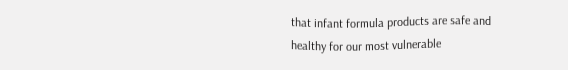that infant formula products are safe and healthy for our most vulnerable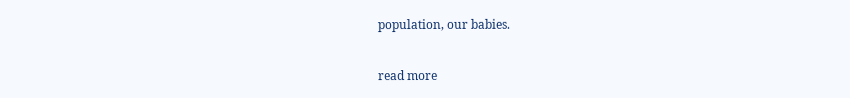population, our babies.

read more